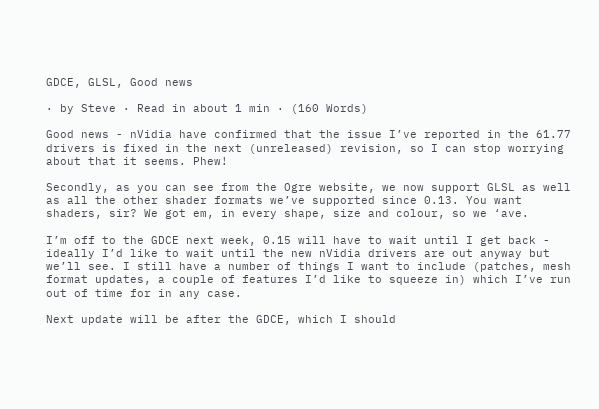GDCE, GLSL, Good news

· by Steve · Read in about 1 min · (160 Words)

Good news - nVidia have confirmed that the issue I’ve reported in the 61.77 drivers is fixed in the next (unreleased) revision, so I can stop worrying about that it seems. Phew!

Secondly, as you can see from the Ogre website, we now support GLSL as well as all the other shader formats we’ve supported since 0.13. You want shaders, sir? We got em, in every shape, size and colour, so we ‘ave.

I’m off to the GDCE next week, 0.15 will have to wait until I get back - ideally I’d like to wait until the new nVidia drivers are out anyway but we’ll see. I still have a number of things I want to include (patches, mesh format updates, a couple of features I’d like to squeeze in) which I’ve run out of time for in any case.

Next update will be after the GDCE, which I should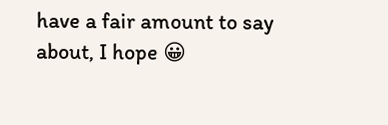have a fair amount to say about, I hope 😀